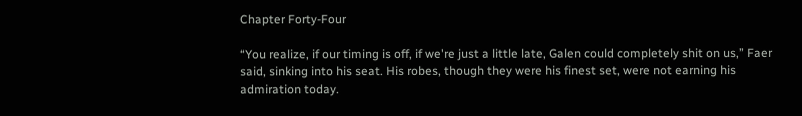Chapter Forty-Four

“You realize, if our timing is off, if we're just a little late, Galen could completely shit on us,” Faer said, sinking into his seat. His robes, though they were his finest set, were not earning his admiration today.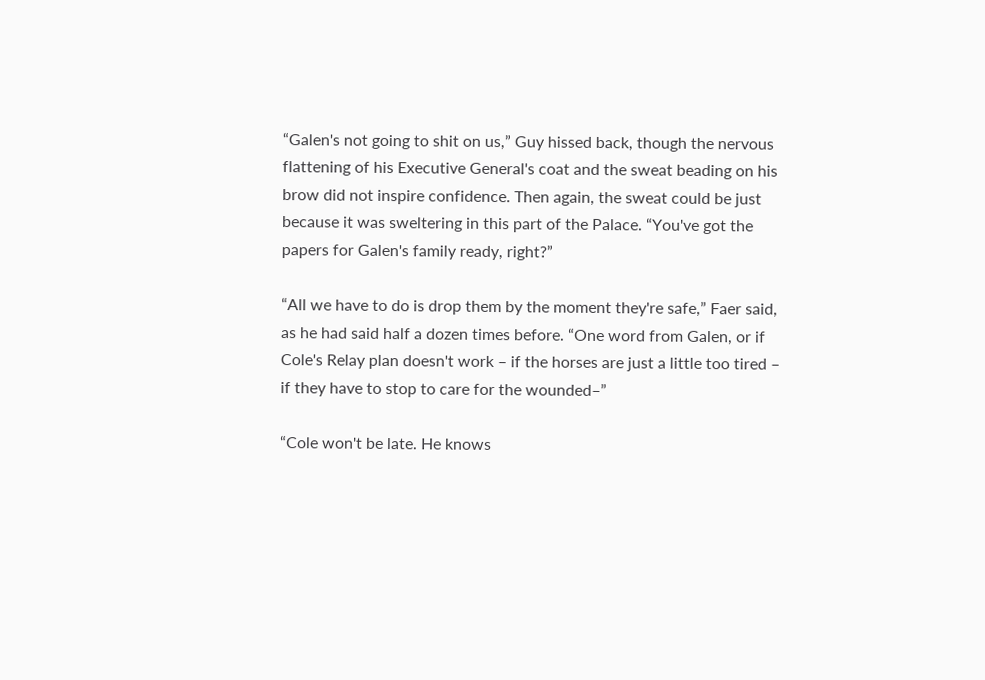“Galen's not going to shit on us,” Guy hissed back, though the nervous flattening of his Executive General's coat and the sweat beading on his brow did not inspire confidence. Then again, the sweat could be just because it was sweltering in this part of the Palace. “You've got the papers for Galen's family ready, right?”

“All we have to do is drop them by the moment they're safe,” Faer said, as he had said half a dozen times before. “One word from Galen, or if Cole's Relay plan doesn't work – if the horses are just a little too tired – if they have to stop to care for the wounded–”

“Cole won't be late. He knows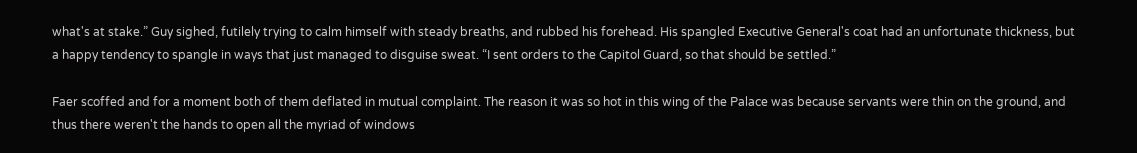what's at stake.” Guy sighed, futilely trying to calm himself with steady breaths, and rubbed his forehead. His spangled Executive General's coat had an unfortunate thickness, but a happy tendency to spangle in ways that just managed to disguise sweat. “I sent orders to the Capitol Guard, so that should be settled.”

Faer scoffed and for a moment both of them deflated in mutual complaint. The reason it was so hot in this wing of the Palace was because servants were thin on the ground, and thus there weren't the hands to open all the myriad of windows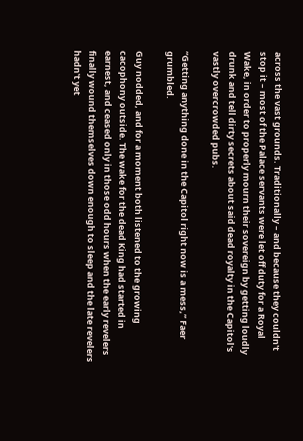across the vast grounds. Traditionally – and because they couldn't stop it – most of the Palace servants were let off duty for a Royal Wake, in order to properly mourn their sovereign by getting loudly drunk and tell dirty secrets about said dead royalty in the Capitol's vastly overcrowded pubs.

“Getting anything done in the Capitol right now is a mess,” Faer grumbled.

Guy nodded, and for a moment both listened to the growing cacophony outside. The wake for the dead King had started in earnest, and ceased only in those odd hours when the early revelers finally wound themselves down enough to sleep and the late revelers hadn't yet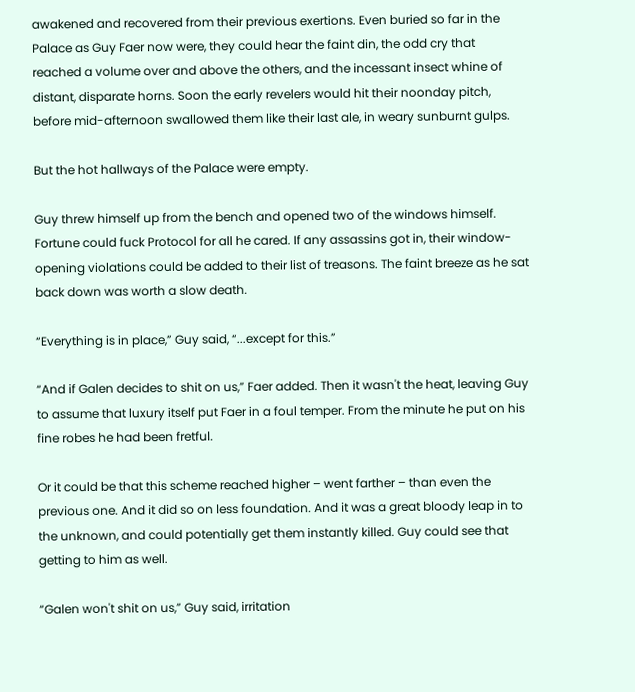awakened and recovered from their previous exertions. Even buried so far in the Palace as Guy Faer now were, they could hear the faint din, the odd cry that reached a volume over and above the others, and the incessant insect whine of distant, disparate horns. Soon the early revelers would hit their noonday pitch, before mid-afternoon swallowed them like their last ale, in weary sunburnt gulps.

But the hot hallways of the Palace were empty.

Guy threw himself up from the bench and opened two of the windows himself. Fortune could fuck Protocol for all he cared. If any assassins got in, their window-opening violations could be added to their list of treasons. The faint breeze as he sat back down was worth a slow death.

“Everything is in place,” Guy said, “...except for this.”

“And if Galen decides to shit on us,” Faer added. Then it wasn't the heat, leaving Guy to assume that luxury itself put Faer in a foul temper. From the minute he put on his fine robes he had been fretful.

Or it could be that this scheme reached higher – went farther – than even the previous one. And it did so on less foundation. And it was a great bloody leap in to the unknown, and could potentially get them instantly killed. Guy could see that getting to him as well.

“Galen won't shit on us,” Guy said, irritation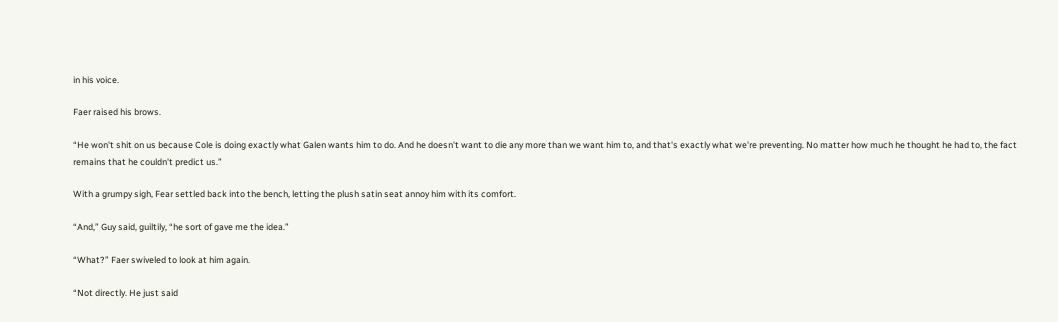in his voice.

Faer raised his brows.

“He won't shit on us because Cole is doing exactly what Galen wants him to do. And he doesn't want to die any more than we want him to, and that's exactly what we're preventing. No matter how much he thought he had to, the fact remains that he couldn't predict us.”

With a grumpy sigh, Fear settled back into the bench, letting the plush satin seat annoy him with its comfort.

“And,” Guy said, guiltily, “he sort of gave me the idea.”

“What?” Faer swiveled to look at him again.

“Not directly. He just said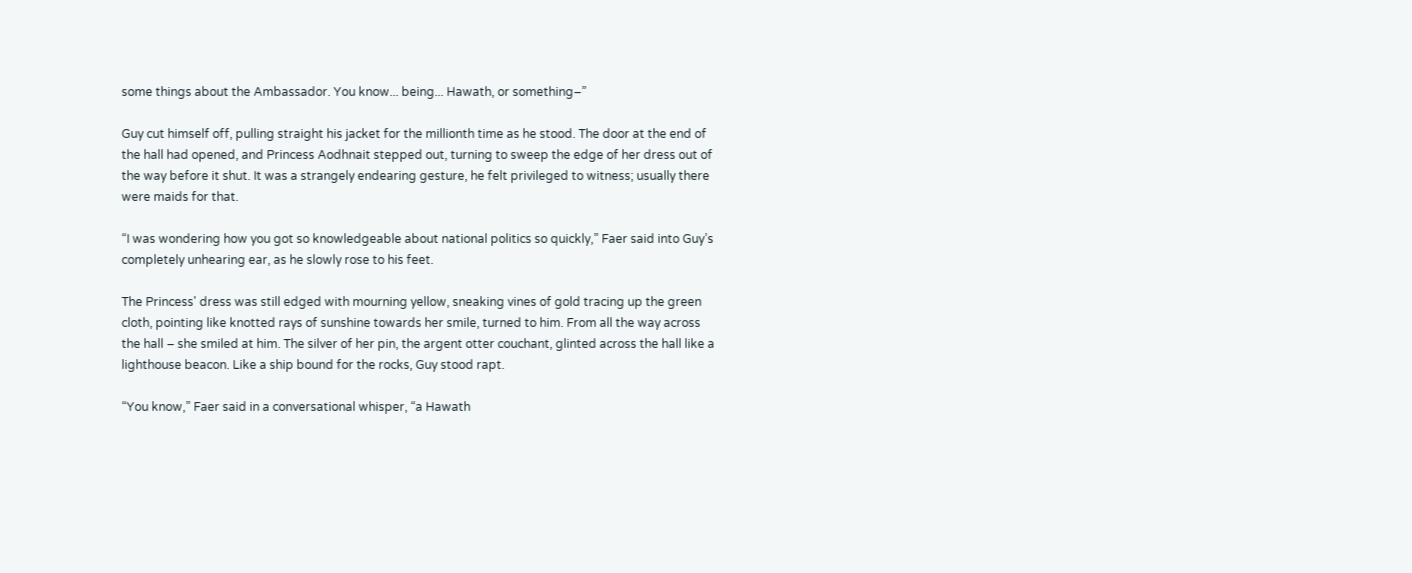some things about the Ambassador. You know... being... Hawath, or something–”

Guy cut himself off, pulling straight his jacket for the millionth time as he stood. The door at the end of the hall had opened, and Princess Aodhnait stepped out, turning to sweep the edge of her dress out of the way before it shut. It was a strangely endearing gesture, he felt privileged to witness; usually there were maids for that.

“I was wondering how you got so knowledgeable about national politics so quickly,” Faer said into Guy’s completely unhearing ear, as he slowly rose to his feet.

The Princess' dress was still edged with mourning yellow, sneaking vines of gold tracing up the green cloth, pointing like knotted rays of sunshine towards her smile, turned to him. From all the way across the hall – she smiled at him. The silver of her pin, the argent otter couchant, glinted across the hall like a lighthouse beacon. Like a ship bound for the rocks, Guy stood rapt.

“You know,” Faer said in a conversational whisper, “a Hawath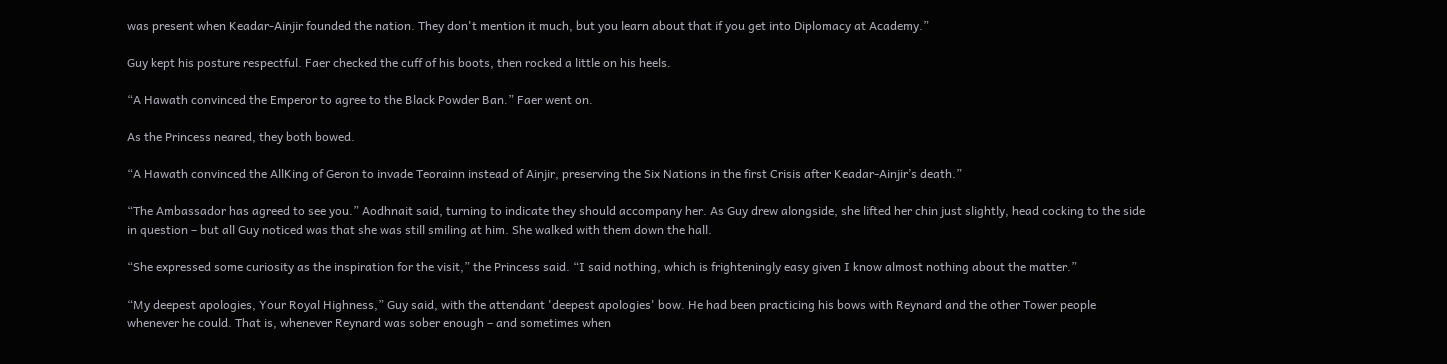was present when Keadar-Ainjir founded the nation. They don't mention it much, but you learn about that if you get into Diplomacy at Academy.”

Guy kept his posture respectful. Faer checked the cuff of his boots, then rocked a little on his heels.

“A Hawath convinced the Emperor to agree to the Black Powder Ban.” Faer went on.

As the Princess neared, they both bowed.

“A Hawath convinced the AllKing of Geron to invade Teorainn instead of Ainjir, preserving the Six Nations in the first Crisis after Keadar-Ainjir’s death.”

“The Ambassador has agreed to see you.” Aodhnait said, turning to indicate they should accompany her. As Guy drew alongside, she lifted her chin just slightly, head cocking to the side in question – but all Guy noticed was that she was still smiling at him. She walked with them down the hall.

“She expressed some curiosity as the inspiration for the visit,” the Princess said. “I said nothing, which is frighteningly easy given I know almost nothing about the matter.”

“My deepest apologies, Your Royal Highness,” Guy said, with the attendant 'deepest apologies' bow. He had been practicing his bows with Reynard and the other Tower people whenever he could. That is, whenever Reynard was sober enough – and sometimes when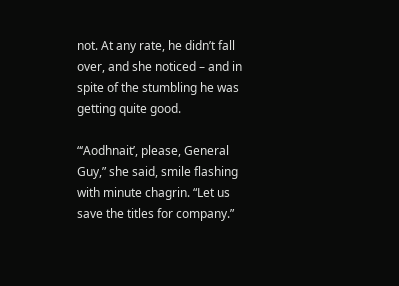not. At any rate, he didn’t fall over, and she noticed – and in spite of the stumbling he was getting quite good.

“‘Aodhnait’, please, General Guy,” she said, smile flashing with minute chagrin. “Let us save the titles for company.”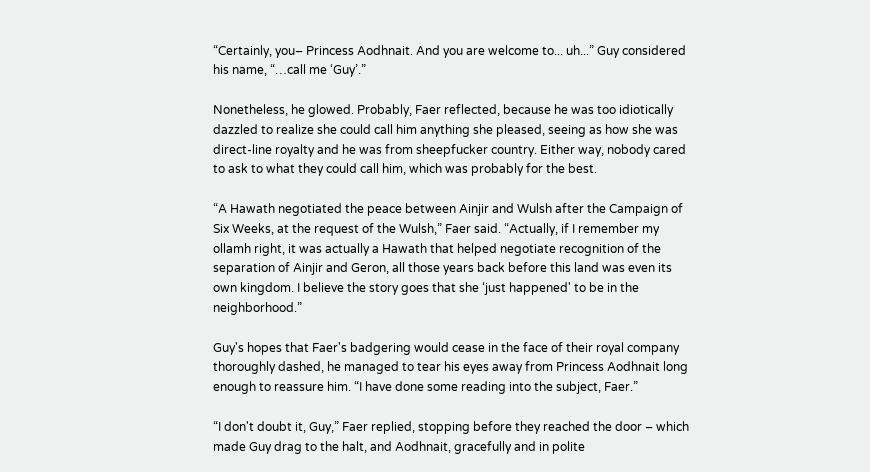“Certainly, you– Princess Aodhnait. And you are welcome to... uh...” Guy considered his name, “…call me ‘Guy’.”

Nonetheless, he glowed. Probably, Faer reflected, because he was too idiotically dazzled to realize she could call him anything she pleased, seeing as how she was direct-line royalty and he was from sheepfucker country. Either way, nobody cared to ask to what they could call him, which was probably for the best.

“A Hawath negotiated the peace between Ainjir and Wulsh after the Campaign of Six Weeks, at the request of the Wulsh,” Faer said. “Actually, if I remember my ollamh right, it was actually a Hawath that helped negotiate recognition of the separation of Ainjir and Geron, all those years back before this land was even its own kingdom. I believe the story goes that she ‘just happened' to be in the neighborhood.”

Guy's hopes that Faer's badgering would cease in the face of their royal company thoroughly dashed, he managed to tear his eyes away from Princess Aodhnait long enough to reassure him. “I have done some reading into the subject, Faer.”

“I don't doubt it, Guy,” Faer replied, stopping before they reached the door – which made Guy drag to the halt, and Aodhnait, gracefully and in polite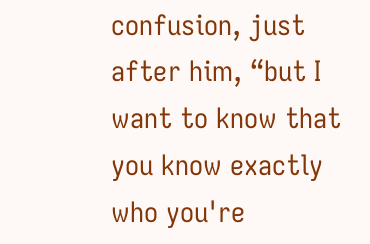confusion, just after him, “but I want to know that you know exactly who you're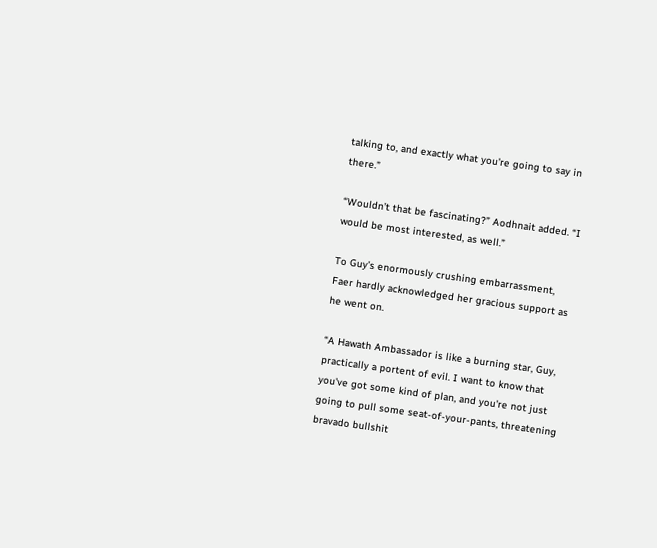talking to, and exactly what you're going to say in there.”

“Wouldn’t that be fascinating?” Aodhnait added. “I would be most interested, as well.”

To Guy’s enormously crushing embarrassment, Faer hardly acknowledged her gracious support as he went on.

“A Hawath Ambassador is like a burning star, Guy, practically a portent of evil. I want to know that you've got some kind of plan, and you're not just going to pull some seat-of-your-pants, threatening bravado bullshit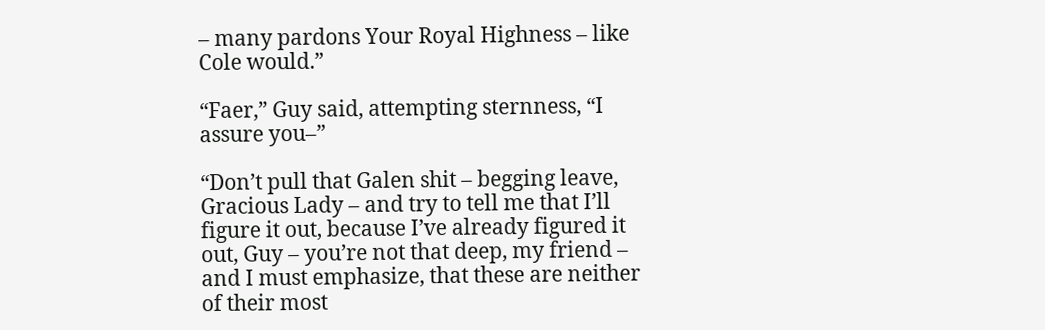– many pardons Your Royal Highness – like Cole would.”

“Faer,” Guy said, attempting sternness, “I assure you–”

“Don’t pull that Galen shit – begging leave, Gracious Lady – and try to tell me that I’ll figure it out, because I’ve already figured it out, Guy – you’re not that deep, my friend – and I must emphasize, that these are neither of their most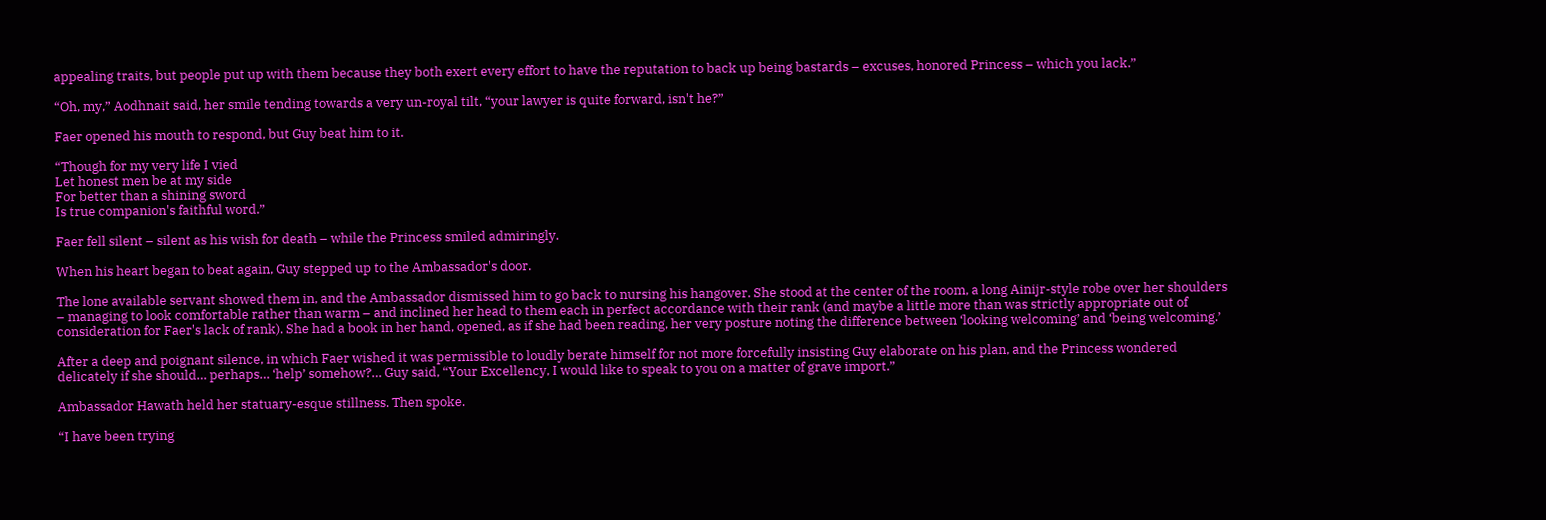appealing traits, but people put up with them because they both exert every effort to have the reputation to back up being bastards – excuses, honored Princess – which you lack.”

“Oh, my,” Aodhnait said, her smile tending towards a very un-royal tilt, “your lawyer is quite forward, isn't he?”

Faer opened his mouth to respond, but Guy beat him to it.

“Though for my very life I vied
Let honest men be at my side
For better than a shining sword
Is true companion's faithful word.”

Faer fell silent – silent as his wish for death – while the Princess smiled admiringly.

When his heart began to beat again, Guy stepped up to the Ambassador's door.

The lone available servant showed them in, and the Ambassador dismissed him to go back to nursing his hangover. She stood at the center of the room, a long Ainijr-style robe over her shoulders – managing to look comfortable rather than warm – and inclined her head to them each in perfect accordance with their rank (and maybe a little more than was strictly appropriate out of consideration for Faer's lack of rank). She had a book in her hand, opened, as if she had been reading, her very posture noting the difference between ‘looking welcoming’ and ‘being welcoming.’

After a deep and poignant silence, in which Faer wished it was permissible to loudly berate himself for not more forcefully insisting Guy elaborate on his plan, and the Princess wondered delicately if she should… perhaps… ‘help’ somehow?… Guy said, “Your Excellency, I would like to speak to you on a matter of grave import.”

Ambassador Hawath held her statuary-esque stillness. Then spoke.

“I have been trying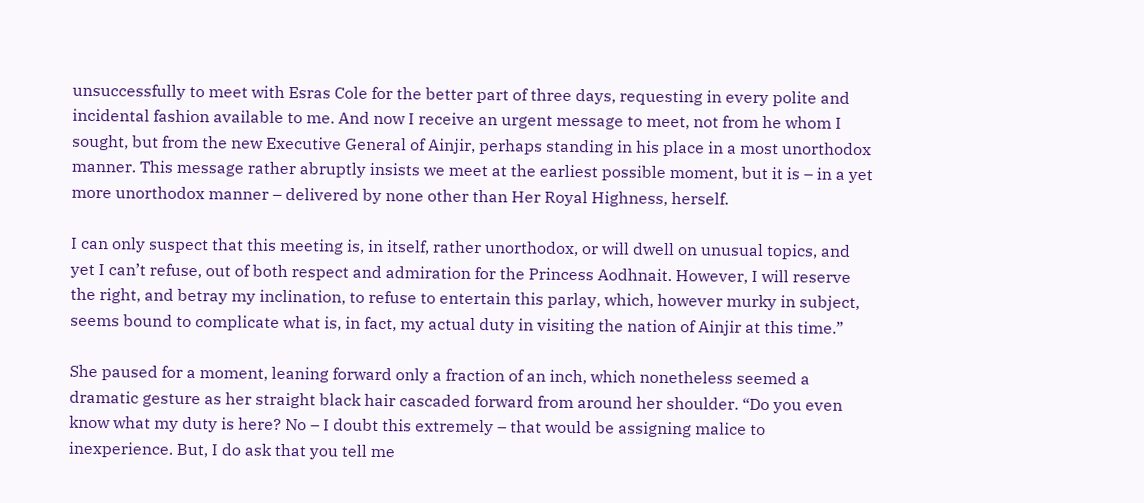unsuccessfully to meet with Esras Cole for the better part of three days, requesting in every polite and incidental fashion available to me. And now I receive an urgent message to meet, not from he whom I sought, but from the new Executive General of Ainjir, perhaps standing in his place in a most unorthodox manner. This message rather abruptly insists we meet at the earliest possible moment, but it is – in a yet more unorthodox manner – delivered by none other than Her Royal Highness, herself.

I can only suspect that this meeting is, in itself, rather unorthodox, or will dwell on unusual topics, and yet I can’t refuse, out of both respect and admiration for the Princess Aodhnait. However, I will reserve the right, and betray my inclination, to refuse to entertain this parlay, which, however murky in subject, seems bound to complicate what is, in fact, my actual duty in visiting the nation of Ainjir at this time.”

She paused for a moment, leaning forward only a fraction of an inch, which nonetheless seemed a dramatic gesture as her straight black hair cascaded forward from around her shoulder. “Do you even know what my duty is here? No – I doubt this extremely – that would be assigning malice to inexperience. But, I do ask that you tell me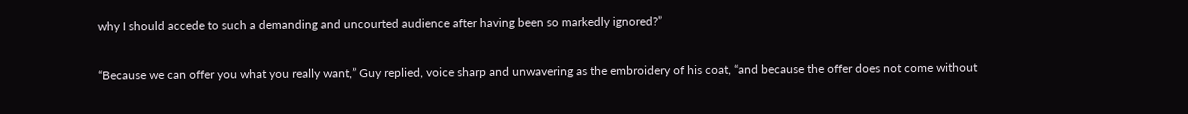why I should accede to such a demanding and uncourted audience after having been so markedly ignored?”

“Because we can offer you what you really want,” Guy replied, voice sharp and unwavering as the embroidery of his coat, “and because the offer does not come without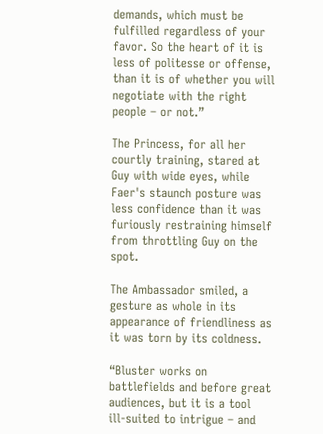demands, which must be fulfilled regardless of your favor. So the heart of it is less of politesse or offense, than it is of whether you will negotiate with the right people – or not.”

The Princess, for all her courtly training, stared at Guy with wide eyes, while Faer's staunch posture was less confidence than it was furiously restraining himself from throttling Guy on the spot.

The Ambassador smiled, a gesture as whole in its appearance of friendliness as it was torn by its coldness.

“Bluster works on battlefields and before great audiences, but it is a tool ill-suited to intrigue – and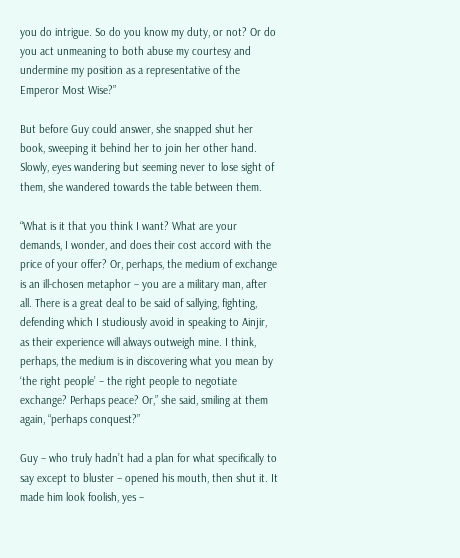you do intrigue. So do you know my duty, or not? Or do you act unmeaning to both abuse my courtesy and undermine my position as a representative of the Emperor Most Wise?”

But before Guy could answer, she snapped shut her book, sweeping it behind her to join her other hand. Slowly, eyes wandering but seeming never to lose sight of them, she wandered towards the table between them.

“What is it that you think I want? What are your demands, I wonder, and does their cost accord with the price of your offer? Or, perhaps, the medium of exchange is an ill-chosen metaphor – you are a military man, after all. There is a great deal to be said of sallying, fighting, defending which I studiously avoid in speaking to Ainjir, as their experience will always outweigh mine. I think, perhaps, the medium is in discovering what you mean by ‘the right people’ – the right people to negotiate exchange? Perhaps peace? Or,” she said, smiling at them again, “perhaps conquest?”

Guy – who truly hadn’t had a plan for what specifically to say except to bluster – opened his mouth, then shut it. It made him look foolish, yes –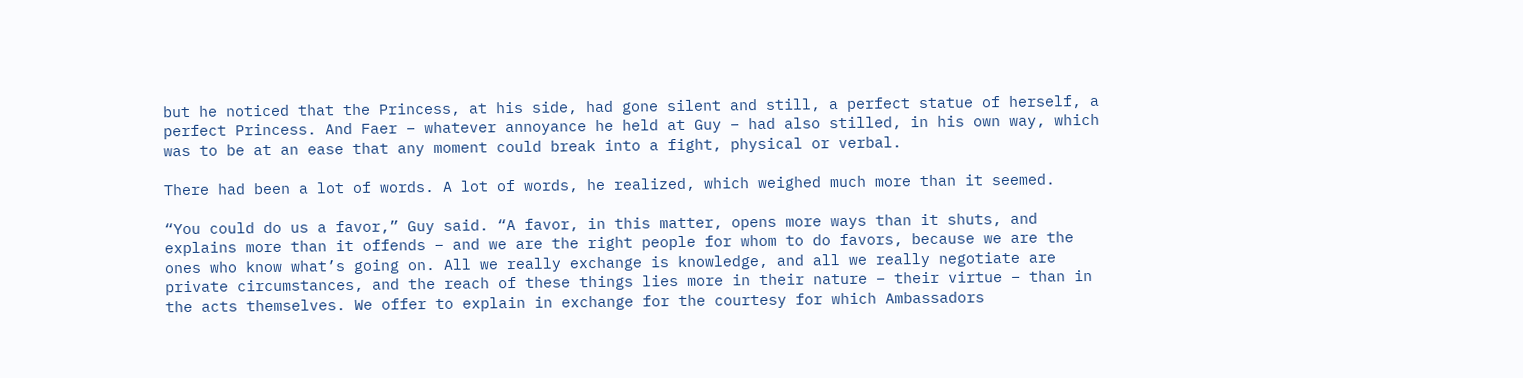but he noticed that the Princess, at his side, had gone silent and still, a perfect statue of herself, a perfect Princess. And Faer – whatever annoyance he held at Guy – had also stilled, in his own way, which was to be at an ease that any moment could break into a fight, physical or verbal.

There had been a lot of words. A lot of words, he realized, which weighed much more than it seemed.

“You could do us a favor,” Guy said. “A favor, in this matter, opens more ways than it shuts, and explains more than it offends – and we are the right people for whom to do favors, because we are the ones who know what’s going on. All we really exchange is knowledge, and all we really negotiate are private circumstances, and the reach of these things lies more in their nature – their virtue – than in the acts themselves. We offer to explain in exchange for the courtesy for which Ambassadors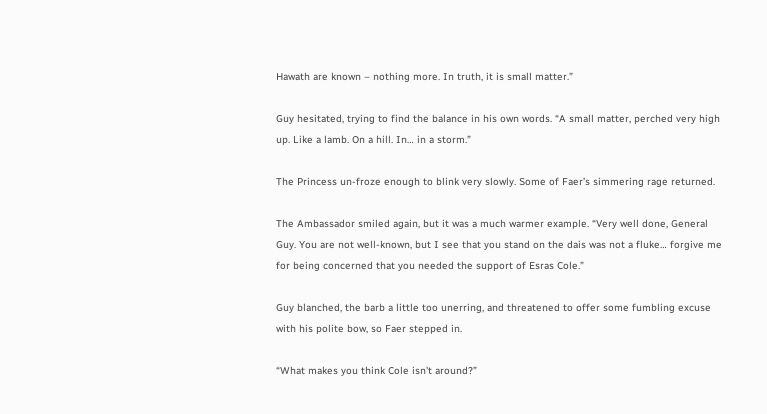Hawath are known – nothing more. In truth, it is small matter.”

Guy hesitated, trying to find the balance in his own words. “A small matter, perched very high up. Like a lamb. On a hill. In… in a storm.”

The Princess un-froze enough to blink very slowly. Some of Faer’s simmering rage returned.

The Ambassador smiled again, but it was a much warmer example. “Very well done, General Guy. You are not well-known, but I see that you stand on the dais was not a fluke… forgive me for being concerned that you needed the support of Esras Cole.”

Guy blanched, the barb a little too unerring, and threatened to offer some fumbling excuse with his polite bow, so Faer stepped in.

“What makes you think Cole isn't around?”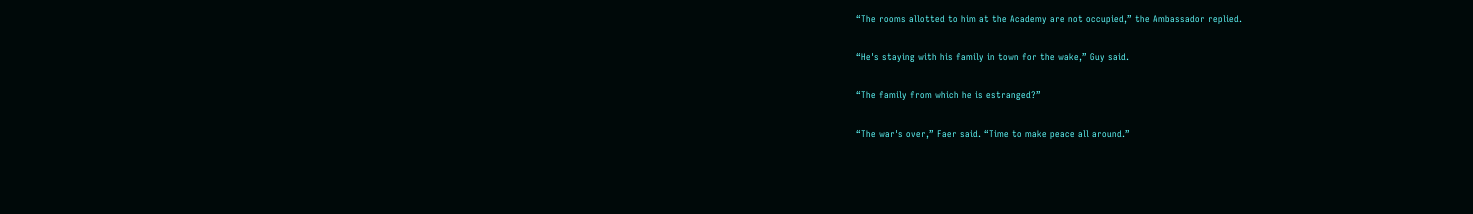“The rooms allotted to him at the Academy are not occupied,” the Ambassador replied.

“He's staying with his family in town for the wake,” Guy said.

“The family from which he is estranged?”

“The war's over,” Faer said. “Time to make peace all around.”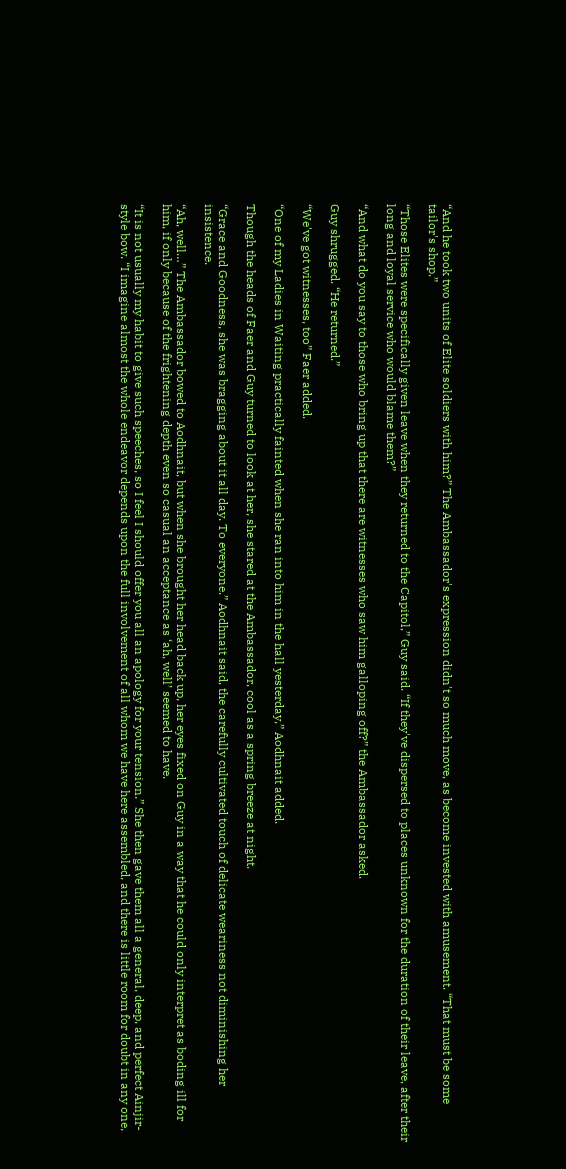“And he took two units of Elite soldiers with him?” The Ambassador's expression didn't so much move, as become invested with amusement. “That must be some tailor's shop.”

“Those Elites were specifically given leave when they returned to the Capitol,” Guy said. “If they've dispersed to places unknown for the duration of their leave, after their long and loyal service who would blame them?”

“And what do you say to those who bring up that there are witnesses who saw him galloping off?” the Ambassador asked.

Guy shrugged. “He returned.”

“We've got witnesses, too” Faer added.

“One of my Ladies in Waiting practically fainted when she ran into him in the hall yesterday,” Aodhnait added.

Though the heads of Faer and Guy turned to look at her, she stared at the Ambassador, cool as a spring breeze at night.

“Grace and Goodness, she was bragging about it all day. To everyone.” Aodhnait said, the carefully cultivated touch of delicate weariness not diminishing her insistence.

“Ah, well…” The Ambassador bowed to Aodhnait, but when she brought her head back up, her eyes fixed on Guy in a way that he could only interpret as boding ill for him, if only because of the frightening depth even so casual an acceptance as ‘ah, well’ seemed to have.

“It is not usually my habit to give such speeches, so I feel I should offer you all an apology for your tension.” She then gave them all a general, deep, and perfect Ainjir-style bow. “I imagine almost the whole endeavor depends upon the full involvement of all whom we have here assembled, and there is little room for doubt in any one,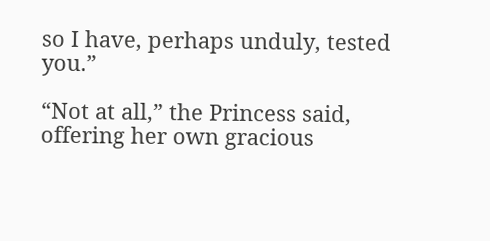so I have, perhaps unduly, tested you.”

“Not at all,” the Princess said, offering her own gracious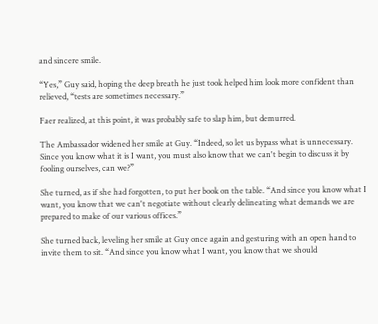and sincere smile.

“Yes,” Guy said, hoping the deep breath he just took helped him look more confident than relieved, “tests are sometimes necessary.”

Faer realized, at this point, it was probably safe to slap him, but demurred.

The Ambassador widened her smile at Guy. “Indeed, so let us bypass what is unnecessary. Since you know what it is I want, you must also know that we can't begin to discuss it by fooling ourselves, can we?”

She turned, as if she had forgotten, to put her book on the table. “And since you know what I want, you know that we can't negotiate without clearly delineating what demands we are prepared to make of our various offices.”

She turned back, leveling her smile at Guy once again and gesturing with an open hand to invite them to sit. “And since you know what I want, you know that we should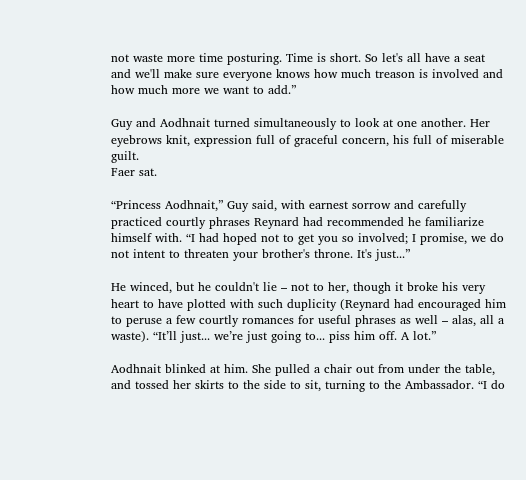not waste more time posturing. Time is short. So let's all have a seat and we'll make sure everyone knows how much treason is involved and how much more we want to add.”

Guy and Aodhnait turned simultaneously to look at one another. Her eyebrows knit, expression full of graceful concern, his full of miserable guilt.
Faer sat.

“Princess Aodhnait,” Guy said, with earnest sorrow and carefully practiced courtly phrases Reynard had recommended he familiarize himself with. “I had hoped not to get you so involved; I promise, we do not intent to threaten your brother's throne. It's just...”

He winced, but he couldn't lie – not to her, though it broke his very heart to have plotted with such duplicity (Reynard had encouraged him to peruse a few courtly romances for useful phrases as well – alas, all a waste). “It’ll just... we’re just going to... piss him off. A lot.”

Aodhnait blinked at him. She pulled a chair out from under the table, and tossed her skirts to the side to sit, turning to the Ambassador. “I do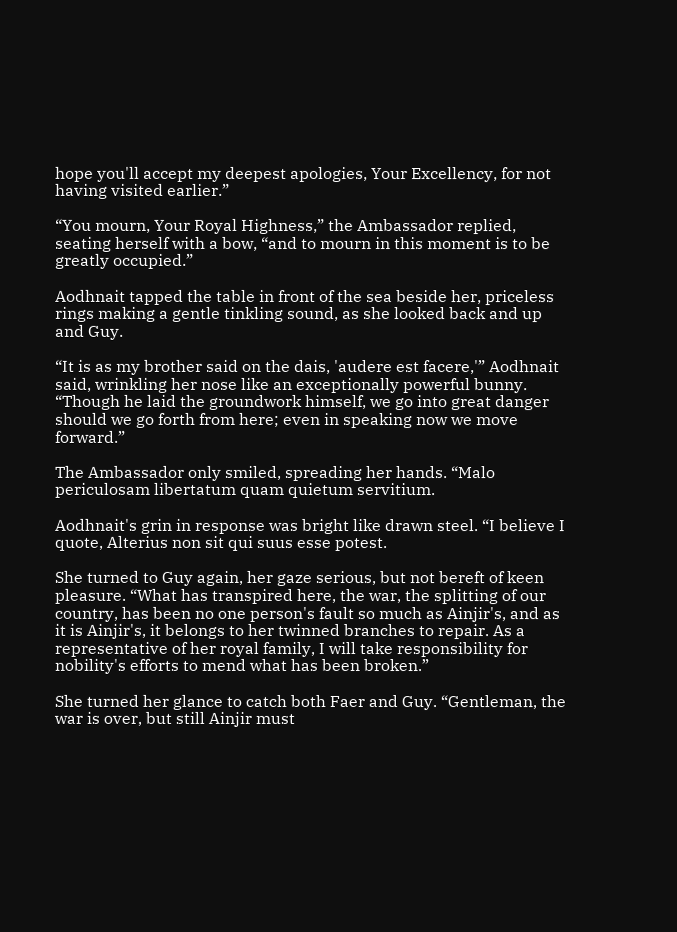hope you'll accept my deepest apologies, Your Excellency, for not having visited earlier.”

“You mourn, Your Royal Highness,” the Ambassador replied, seating herself with a bow, “and to mourn in this moment is to be greatly occupied.”

Aodhnait tapped the table in front of the sea beside her, priceless rings making a gentle tinkling sound, as she looked back and up and Guy.

“It is as my brother said on the dais, 'audere est facere,'” Aodhnait said, wrinkling her nose like an exceptionally powerful bunny. “Though he laid the groundwork himself, we go into great danger should we go forth from here; even in speaking now we move forward.”

The Ambassador only smiled, spreading her hands. “Malo periculosam libertatum quam quietum servitium.

Aodhnait's grin in response was bright like drawn steel. “I believe I quote, Alterius non sit qui suus esse potest.

She turned to Guy again, her gaze serious, but not bereft of keen pleasure. “What has transpired here, the war, the splitting of our country, has been no one person's fault so much as Ainjir's, and as it is Ainjir's, it belongs to her twinned branches to repair. As a representative of her royal family, I will take responsibility for nobility's efforts to mend what has been broken.”

She turned her glance to catch both Faer and Guy. “Gentleman, the war is over, but still Ainjir must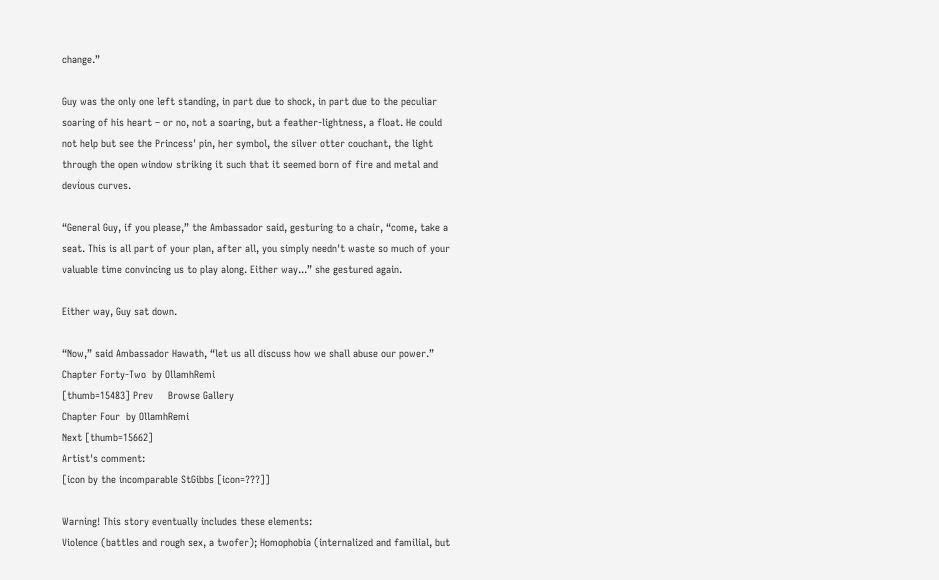change.”

Guy was the only one left standing, in part due to shock, in part due to the peculiar soaring of his heart – or no, not a soaring, but a feather-lightness, a float. He could not help but see the Princess' pin, her symbol, the silver otter couchant, the light through the open window striking it such that it seemed born of fire and metal and devious curves.

“General Guy, if you please,” the Ambassador said, gesturing to a chair, “come, take a seat. This is all part of your plan, after all, you simply needn't waste so much of your valuable time convincing us to play along. Either way...” she gestured again.

Either way, Guy sat down.

“Now,” said Ambassador Hawath, “let us all discuss how we shall abuse our power.”
Chapter Forty-Two  by OllamhRemi
[thumb=15483] Prev     Browse Gallery
Chapter Four  by OllamhRemi
Next [thumb=15662]
Artist's comment:
[icon by the incomparable StGibbs [icon=???]]

Warning! This story eventually includes these elements:
Violence (battles and rough sex, a twofer); Homophobia (internalized and familial, but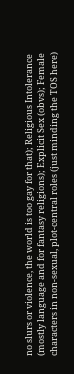no slurs or violence, the world is too gay for that); Religious Intolerance (mostly language and for fantasy religions); Explicit Sex (obvs); Female characters in non-sexual, plot-central roles (just minding the TOS here)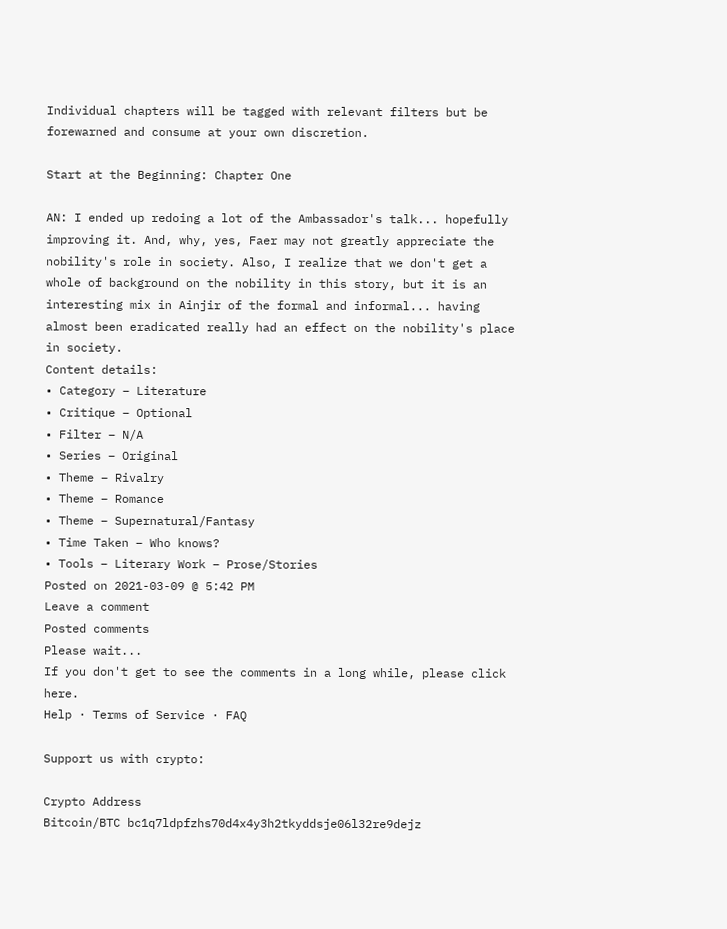Individual chapters will be tagged with relevant filters but be forewarned and consume at your own discretion.

Start at the Beginning: Chapter One

AN: I ended up redoing a lot of the Ambassador's talk... hopefully improving it. And, why, yes, Faer may not greatly appreciate the nobility's role in society. Also, I realize that we don't get a whole of background on the nobility in this story, but it is an interesting mix in Ainjir of the formal and informal... having almost been eradicated really had an effect on the nobility's place in society.
Content details:
• Category – Literature
• Critique – Optional
• Filter – N/A
• Series – Original
• Theme – Rivalry
• Theme – Romance
• Theme – Supernatural/Fantasy
• Time Taken – Who knows?
• Tools – Literary Work – Prose/Stories
Posted on 2021-03-09 @ 5:42 PM
Leave a comment
Posted comments
Please wait...
If you don't get to see the comments in a long while, please click here.
Help · Terms of Service · FAQ

Support us with crypto:

Crypto Address
Bitcoin/BTC bc1q7ldpfzhs70d4x4y3h2tkyddsje06l32re9dejz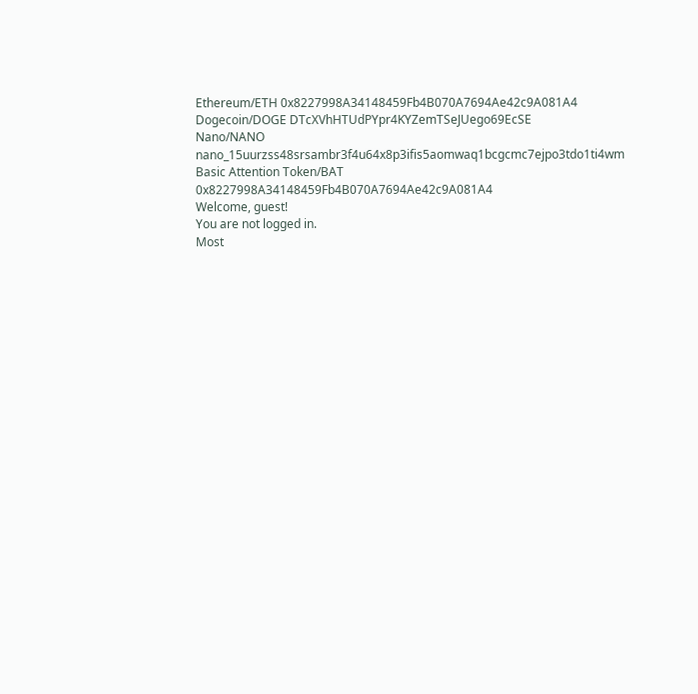Ethereum/ETH 0x8227998A34148459Fb4B070A7694Ae42c9A081A4
Dogecoin/DOGE DTcXVhHTUdPYpr4KYZemTSeJUego69EcSE
Nano/NANO nano_15uurzss48srsambr3f4u64x8p3ifis5aomwaq1bcgcmc7ejpo3tdo1ti4wm
Basic Attention Token/BAT 0x8227998A34148459Fb4B070A7694Ae42c9A081A4
Welcome, guest!
You are not logged in.
Most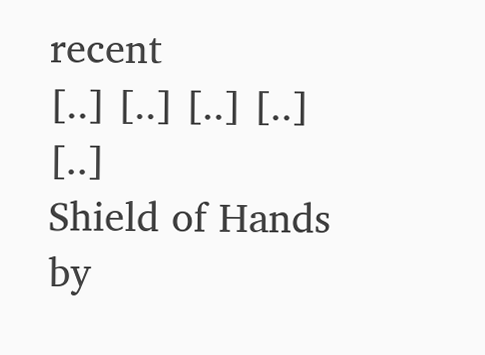recent
[..] [..] [..] [..] [..]
Shield of Hands by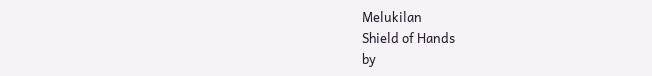Melukilan
Shield of Hands
by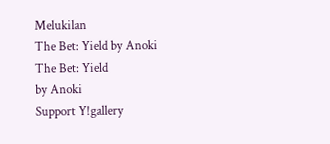Melukilan
The Bet: Yield by Anoki
The Bet: Yield
by Anoki
Support Y!gallery